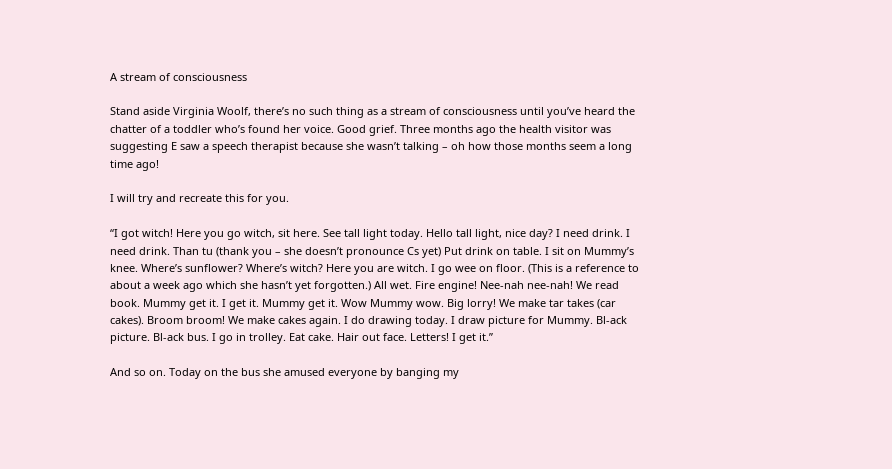A stream of consciousness

Stand aside Virginia Woolf, there’s no such thing as a stream of consciousness until you’ve heard the chatter of a toddler who’s found her voice. Good grief. Three months ago the health visitor was suggesting E saw a speech therapist because she wasn’t talking – oh how those months seem a long time ago!

I will try and recreate this for you.

“I got witch! Here you go witch, sit here. See tall light today. Hello tall light, nice day? I need drink. I need drink. Than tu (thank you – she doesn’t pronounce Cs yet) Put drink on table. I sit on Mummy’s knee. Where’s sunflower? Where’s witch? Here you are witch. I go wee on floor. (This is a reference to about a week ago which she hasn’t yet forgotten.) All wet. Fire engine! Nee-nah nee-nah! We read book. Mummy get it. I get it. Mummy get it. Wow Mummy wow. Big lorry! We make tar takes (car cakes). Broom broom! We make cakes again. I do drawing today. I draw picture for Mummy. Bl-ack picture. Bl-ack bus. I go in trolley. Eat cake. Hair out face. Letters! I get it.”

And so on. Today on the bus she amused everyone by banging my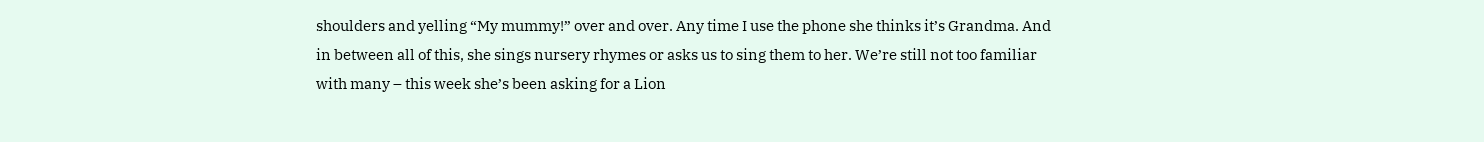shoulders and yelling “My mummy!” over and over. Any time I use the phone she thinks it’s Grandma. And in between all of this, she sings nursery rhymes or asks us to sing them to her. We’re still not too familiar with many – this week she’s been asking for a Lion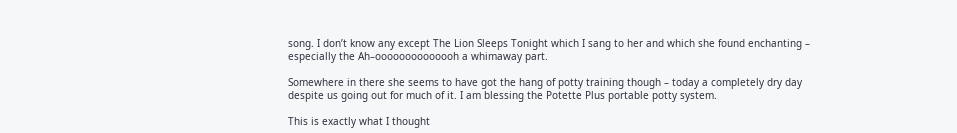song. I don’t know any except The Lion Sleeps Tonight which I sang to her and which she found enchanting – especially the Ah–oooooooooooooh a whimaway part.

Somewhere in there she seems to have got the hang of potty training though – today a completely dry day despite us going out for much of it. I am blessing the Potette Plus portable potty system.

This is exactly what I thought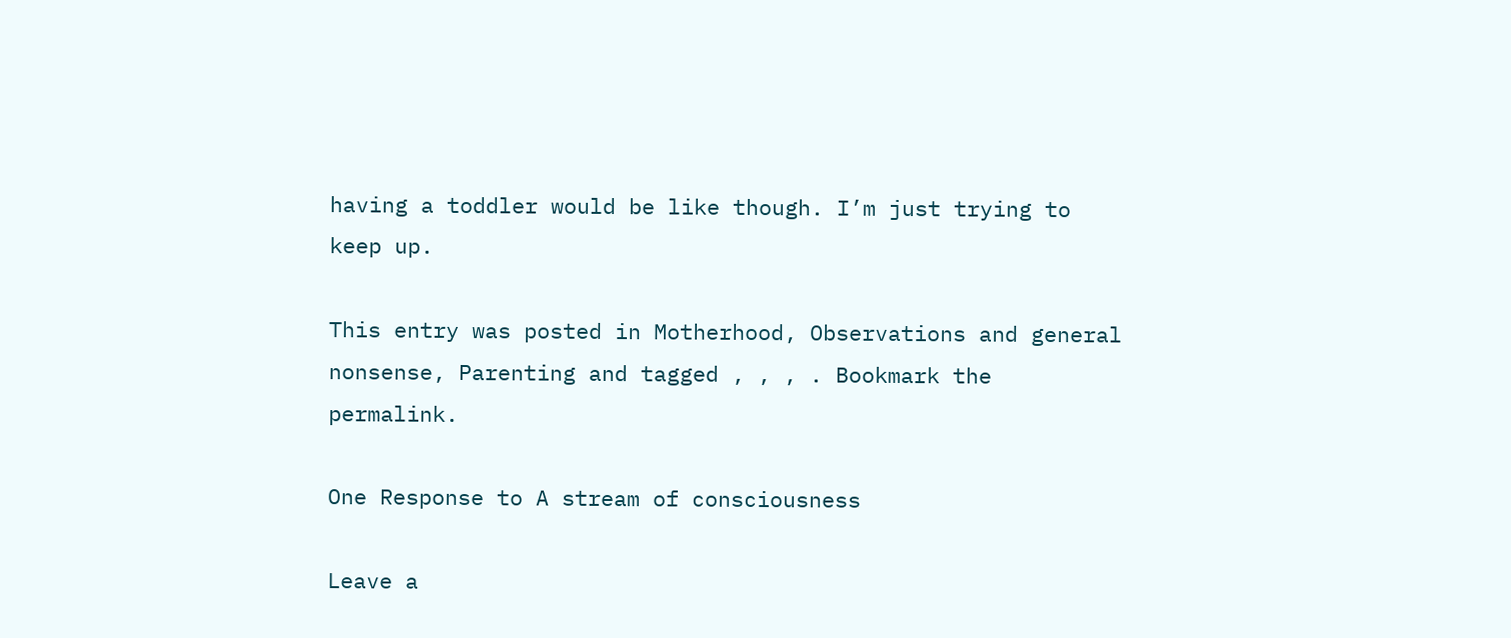having a toddler would be like though. I’m just trying to keep up.

This entry was posted in Motherhood, Observations and general nonsense, Parenting and tagged , , , . Bookmark the permalink.

One Response to A stream of consciousness

Leave a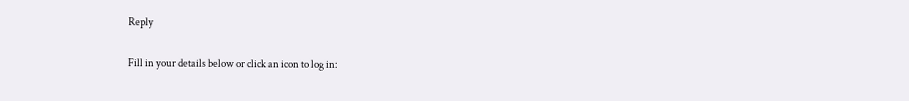Reply

Fill in your details below or click an icon to log in: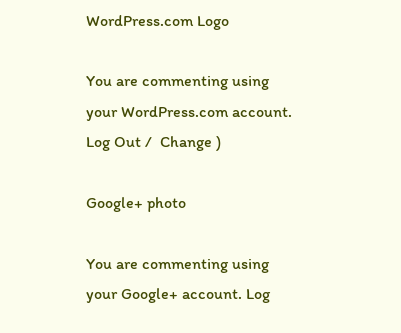WordPress.com Logo

You are commenting using your WordPress.com account. Log Out /  Change )

Google+ photo

You are commenting using your Google+ account. Log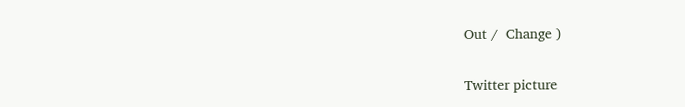Out /  Change )

Twitter picture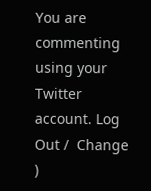You are commenting using your Twitter account. Log Out /  Change )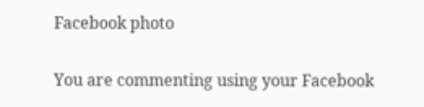Facebook photo

You are commenting using your Facebook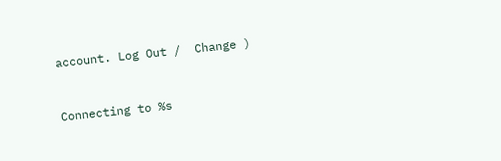account. Log Out /  Change )


Connecting to %s